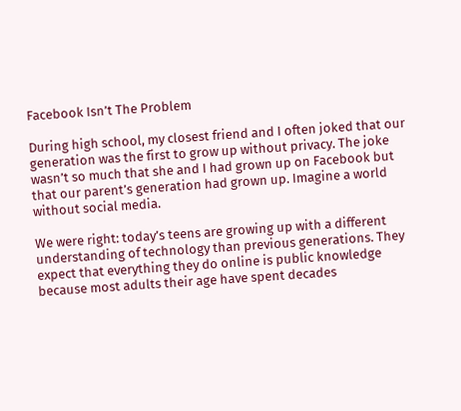Facebook Isn’t The Problem

During high school, my closest friend and I often joked that our generation was the first to grow up without privacy. The joke wasn’t so much that she and I had grown up on Facebook but that our parent’s generation had grown up. Imagine a world without social media.

We were right: today’s teens are growing up with a different understanding of technology than previous generations. They expect that everything they do online is public knowledge because most adults their age have spent decades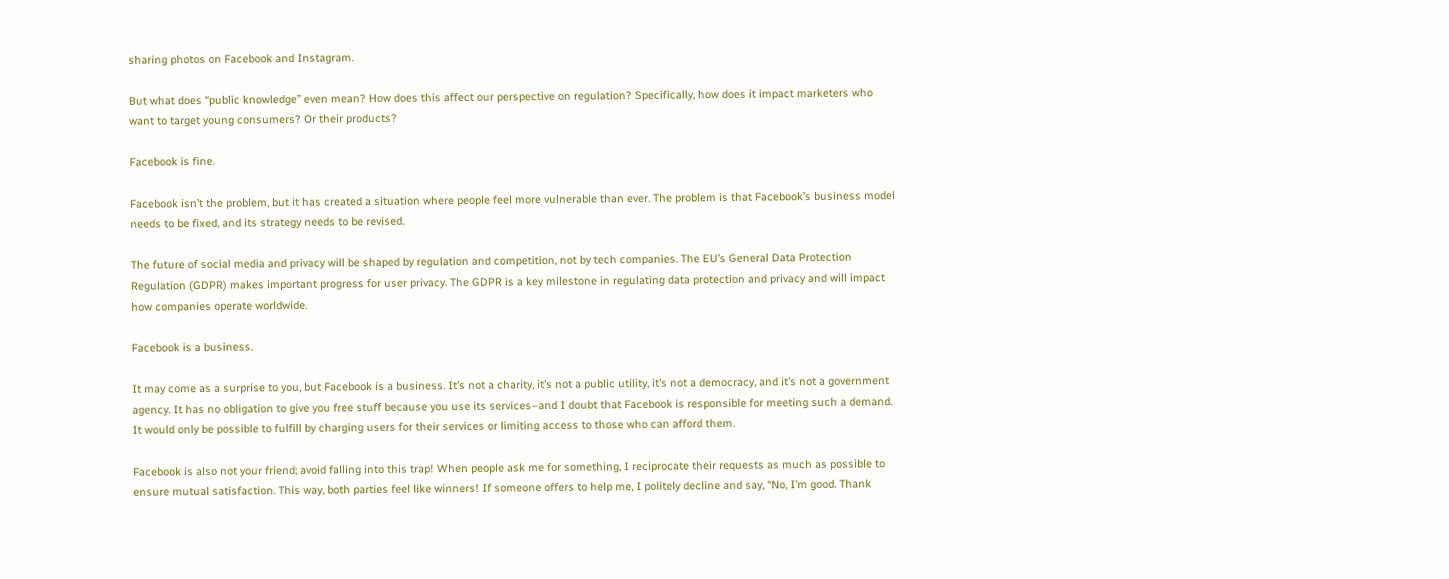sharing photos on Facebook and Instagram.

But what does “public knowledge” even mean? How does this affect our perspective on regulation? Specifically, how does it impact marketers who want to target young consumers? Or their products?

Facebook is fine.

Facebook isn’t the problem, but it has created a situation where people feel more vulnerable than ever. The problem is that Facebook’s business model needs to be fixed, and its strategy needs to be revised.

The future of social media and privacy will be shaped by regulation and competition, not by tech companies. The EU’s General Data Protection Regulation (GDPR) makes important progress for user privacy. The GDPR is a key milestone in regulating data protection and privacy and will impact how companies operate worldwide.

Facebook is a business.

It may come as a surprise to you, but Facebook is a business. It’s not a charity, it’s not a public utility, it’s not a democracy, and it’s not a government agency. It has no obligation to give you free stuff because you use its services–and I doubt that Facebook is responsible for meeting such a demand. It would only be possible to fulfill by charging users for their services or limiting access to those who can afford them.

Facebook is also not your friend; avoid falling into this trap! When people ask me for something, I reciprocate their requests as much as possible to ensure mutual satisfaction. This way, both parties feel like winners! If someone offers to help me, I politely decline and say, “No, I’m good. Thank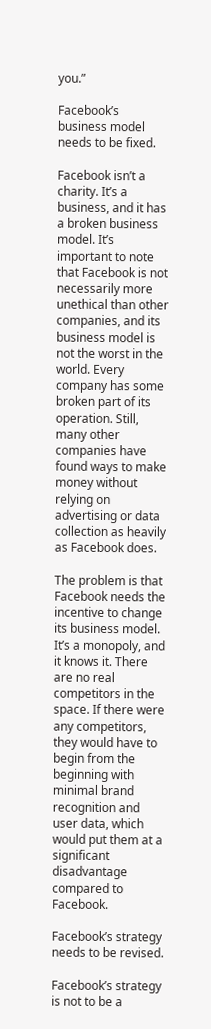you.”

Facebook’s business model needs to be fixed.

Facebook isn’t a charity. It’s a business, and it has a broken business model. It’s important to note that Facebook is not necessarily more unethical than other companies, and its business model is not the worst in the world. Every company has some broken part of its operation. Still, many other companies have found ways to make money without relying on advertising or data collection as heavily as Facebook does.

The problem is that Facebook needs the incentive to change its business model. It’s a monopoly, and it knows it. There are no real competitors in the space. If there were any competitors, they would have to begin from the beginning with minimal brand recognition and user data, which would put them at a significant disadvantage compared to Facebook.

Facebook’s strategy needs to be revised.

Facebook’s strategy is not to be a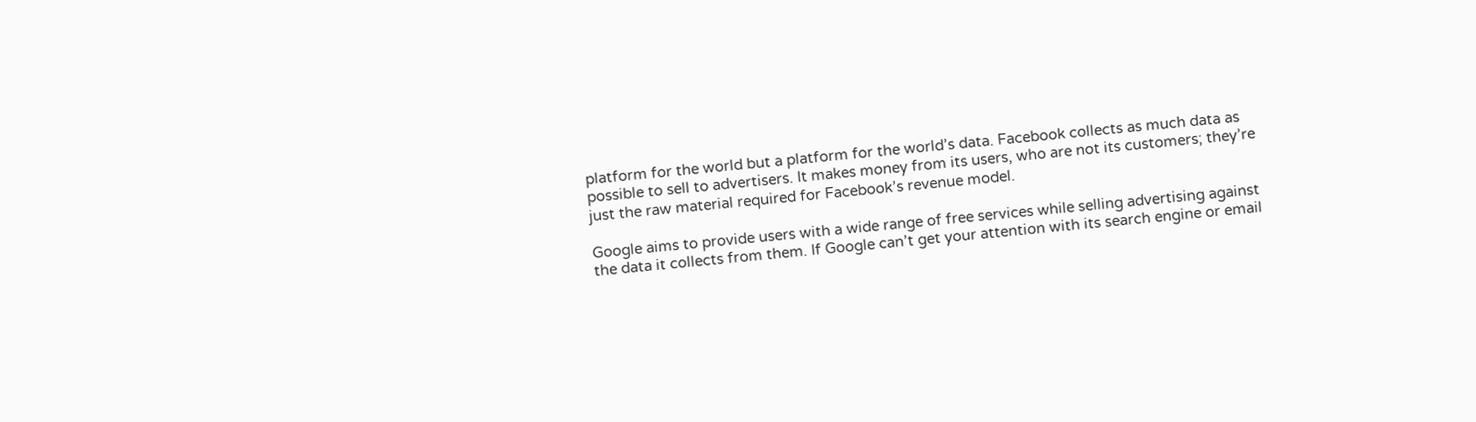platform for the world but a platform for the world’s data. Facebook collects as much data as possible to sell to advertisers. It makes money from its users, who are not its customers; they’re just the raw material required for Facebook’s revenue model.

Google aims to provide users with a wide range of free services while selling advertising against the data it collects from them. If Google can’t get your attention with its search engine or email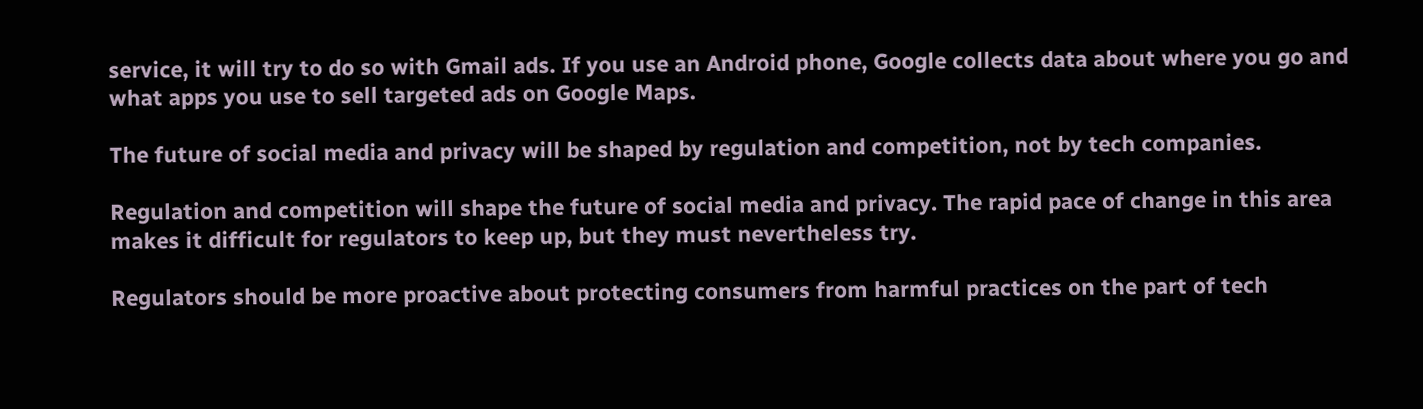service, it will try to do so with Gmail ads. If you use an Android phone, Google collects data about where you go and what apps you use to sell targeted ads on Google Maps.

The future of social media and privacy will be shaped by regulation and competition, not by tech companies.

Regulation and competition will shape the future of social media and privacy. The rapid pace of change in this area makes it difficult for regulators to keep up, but they must nevertheless try.

Regulators should be more proactive about protecting consumers from harmful practices on the part of tech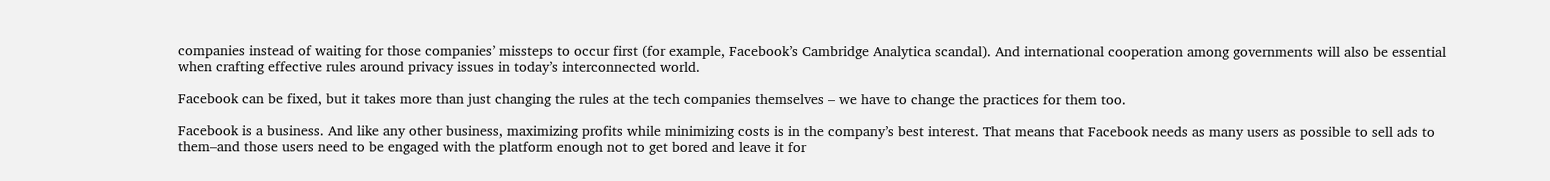companies instead of waiting for those companies’ missteps to occur first (for example, Facebook’s Cambridge Analytica scandal). And international cooperation among governments will also be essential when crafting effective rules around privacy issues in today’s interconnected world.

Facebook can be fixed, but it takes more than just changing the rules at the tech companies themselves – we have to change the practices for them too.

Facebook is a business. And like any other business, maximizing profits while minimizing costs is in the company’s best interest. That means that Facebook needs as many users as possible to sell ads to them–and those users need to be engaged with the platform enough not to get bored and leave it for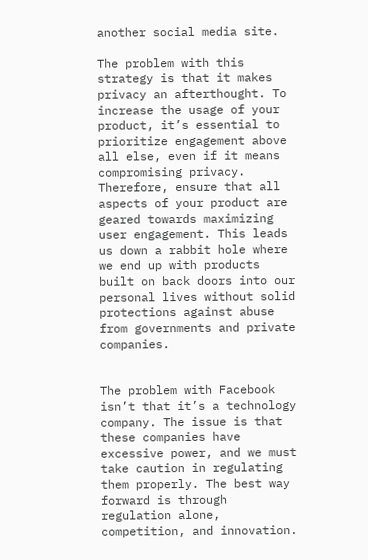another social media site.

The problem with this strategy is that it makes privacy an afterthought. To increase the usage of your product, it’s essential to prioritize engagement above all else, even if it means compromising privacy. Therefore, ensure that all aspects of your product are geared towards maximizing user engagement. This leads us down a rabbit hole where we end up with products built on back doors into our personal lives without solid protections against abuse from governments and private companies.


The problem with Facebook isn’t that it’s a technology company. The issue is that these companies have excessive power, and we must take caution in regulating them properly. The best way forward is through regulation alone, competition, and innovation.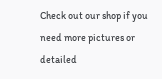Check out our shop if you need more pictures or detailed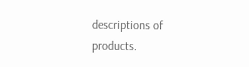descriptions of products.